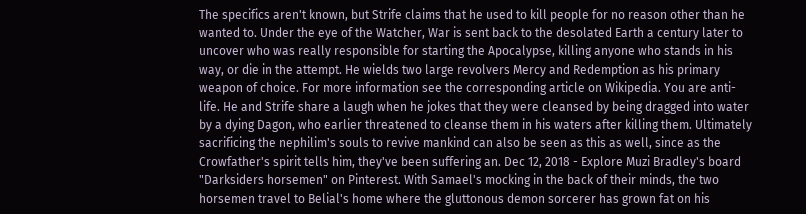The specifics aren't known, but Strife claims that he used to kill people for no reason other than he wanted to. Under the eye of the Watcher, War is sent back to the desolated Earth a century later to uncover who was really responsible for starting the Apocalypse, killing anyone who stands in his way, or die in the attempt. He wields two large revolvers Mercy and Redemption as his primary weapon of choice. For more information see the corresponding article on Wikipedia. You are anti-life. He and Strife share a laugh when he jokes that they were cleansed by being dragged into water by a dying Dagon, who earlier threatened to cleanse them in his waters after killing them. Ultimately sacrificing the nephilim's souls to revive mankind can also be seen as this as well, since as the Crowfather's spirit tells him, they've been suffering an. Dec 12, 2018 - Explore Muzi Bradley's board "Darksiders horsemen" on Pinterest. With Samael's mocking in the back of their minds, the two horsemen travel to Belial's home where the gluttonous demon sorcerer has grown fat on his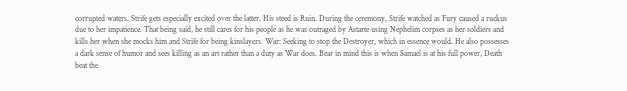corrupted waters. Strife gets especially excited over the latter. His steed is Ruin. During the ceremony, Strife watched as Fury caused a ruckus due to her impatience. That being said, he still cares for his people as he was outraged by Astarte using Nephelim corpses as her soldiers and kills her when she mocks him and Strife for being kinslayers. War: Seeking to stop the Destroyer, which in essence would. He also possesses a dark sense of humor and sees killing as an art rather than a duty as War does. Bear in mind this is when Samael is at his full power, Death beat the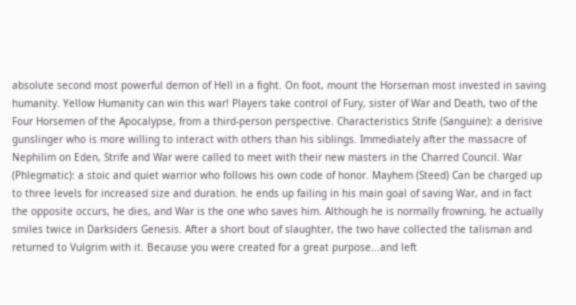absolute second most powerful demon of Hell in a fight. On foot, mount the Horseman most invested in saving humanity. Yellow Humanity can win this war! Players take control of Fury, sister of War and Death, two of the Four Horsemen of the Apocalypse, from a third-person perspective. Characteristics Strife (Sanguine): a derisive gunslinger who is more willing to interact with others than his siblings. Immediately after the massacre of Nephilim on Eden, Strife and War were called to meet with their new masters in the Charred Council. War (Phlegmatic): a stoic and quiet warrior who follows his own code of honor. Mayhem (Steed) Can be charged up to three levels for increased size and duration. he ends up failing in his main goal of saving War, and in fact the opposite occurs, he dies, and War is the one who saves him. Although he is normally frowning, he actually smiles twice in Darksiders Genesis. After a short bout of slaughter, the two have collected the talisman and returned to Vulgrim with it. Because you were created for a great purpose...and left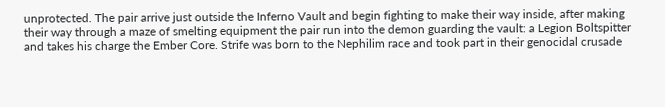unprotected. The pair arrive just outside the Inferno Vault and begin fighting to make their way inside, after making their way through a maze of smelting equipment the pair run into the demon guarding the vault: a Legion Boltspitter and takes his charge the Ember Core. Strife was born to the Nephilim race and took part in their genocidal crusade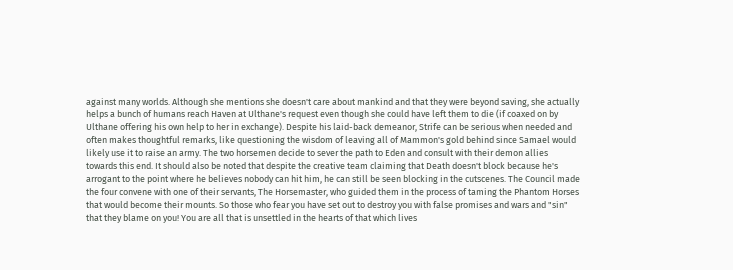against many worlds. Although she mentions she doesn't care about mankind and that they were beyond saving, she actually helps a bunch of humans reach Haven at Ulthane's request even though she could have left them to die (if coaxed on by Ulthane offering his own help to her in exchange). Despite his laid-back demeanor, Strife can be serious when needed and often makes thoughtful remarks, like questioning the wisdom of leaving all of Mammon's gold behind since Samael would likely use it to raise an army. The two horsemen decide to sever the path to Eden and consult with their demon allies towards this end. It should also be noted that despite the creative team claiming that Death doesn't block because he's arrogant to the point where he believes nobody can hit him, he can still be seen blocking in the cutscenes. The Council made the four convene with one of their servants, The Horsemaster, who guided them in the process of taming the Phantom Horses that would become their mounts. So those who fear you have set out to destroy you with false promises and wars and "sin" that they blame on you! You are all that is unsettled in the hearts of that which lives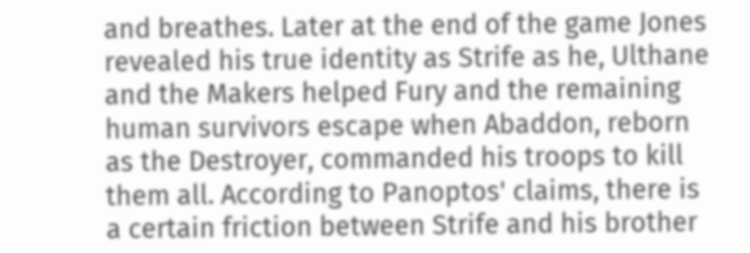and breathes. Later at the end of the game Jones revealed his true identity as Strife as he, Ulthane and the Makers helped Fury and the remaining human survivors escape when Abaddon, reborn as the Destroyer, commanded his troops to kill them all. According to Panoptos' claims, there is a certain friction between Strife and his brother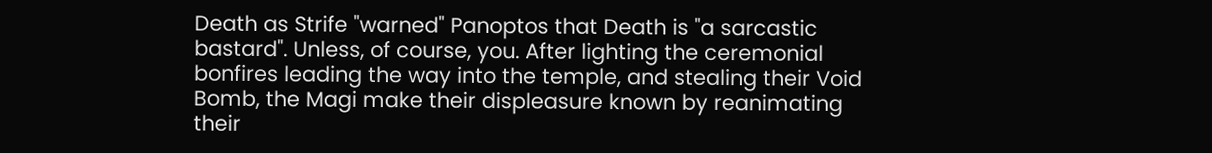Death as Strife "warned" Panoptos that Death is "a sarcastic bastard". Unless, of course, you. After lighting the ceremonial bonfires leading the way into the temple, and stealing their Void Bomb, the Magi make their displeasure known by reanimating their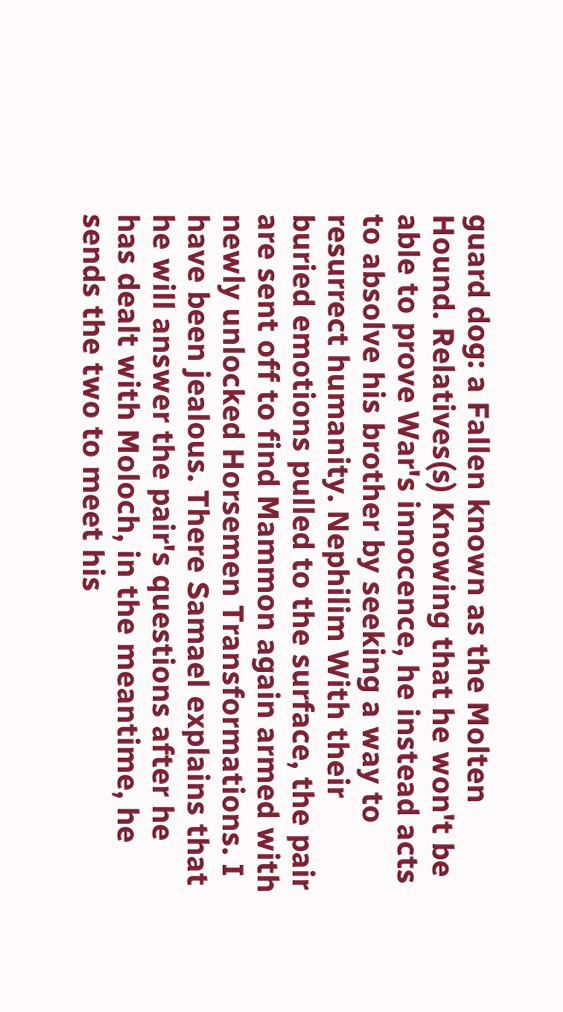guard dog: a Fallen known as the Molten Hound. Relatives(s) Knowing that he won't be able to prove War's innocence, he instead acts to absolve his brother by seeking a way to resurrect humanity. Nephilim With their buried emotions pulled to the surface, the pair are sent off to find Mammon again armed with newly unlocked Horsemen Transformations. I have been jealous. There Samael explains that he will answer the pair's questions after he has dealt with Moloch, in the meantime, he sends the two to meet his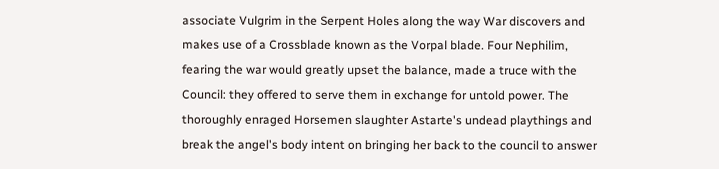associate Vulgrim in the Serpent Holes along the way War discovers and makes use of a Crossblade known as the Vorpal blade. Four Nephilim, fearing the war would greatly upset the balance, made a truce with the Council: they offered to serve them in exchange for untold power. The thoroughly enraged Horsemen slaughter Astarte's undead playthings and break the angel's body intent on bringing her back to the council to answer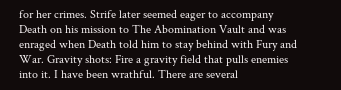for her crimes. Strife later seemed eager to accompany Death on his mission to The Abomination Vault and was enraged when Death told him to stay behind with Fury and War. Gravity shots: Fire a gravity field that pulls enemies into it. I have been wrathful. There are several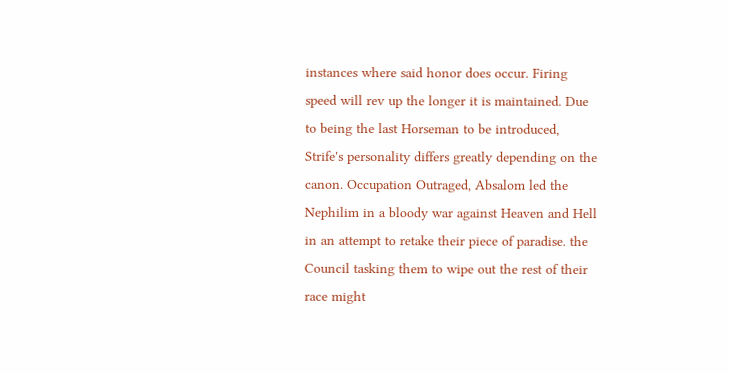instances where said honor does occur. Firing speed will rev up the longer it is maintained. Due to being the last Horseman to be introduced, Strife's personality differs greatly depending on the canon. Occupation Outraged, Absalom led the Nephilim in a bloody war against Heaven and Hell in an attempt to retake their piece of paradise. the Council tasking them to wipe out the rest of their race might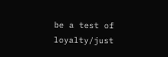be a test of loyalty/just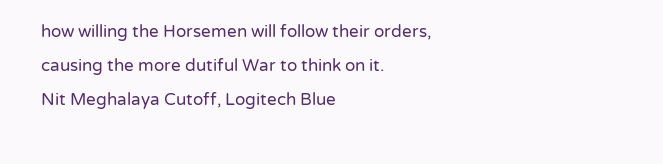how willing the Horsemen will follow their orders, causing the more dutiful War to think on it.
Nit Meghalaya Cutoff, Logitech Blue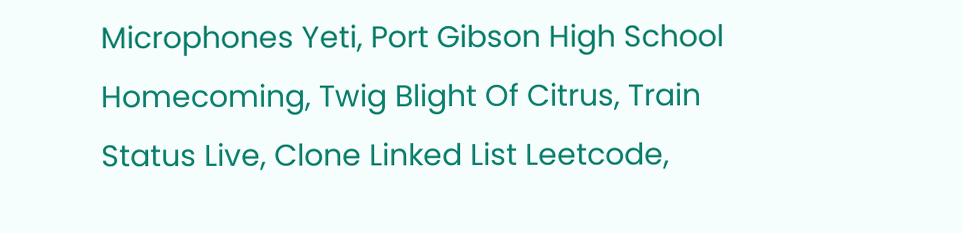Microphones Yeti, Port Gibson High School Homecoming, Twig Blight Of Citrus, Train Status Live, Clone Linked List Leetcode,